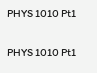PHYS 1010 Pt1

PHYS 1010 Pt1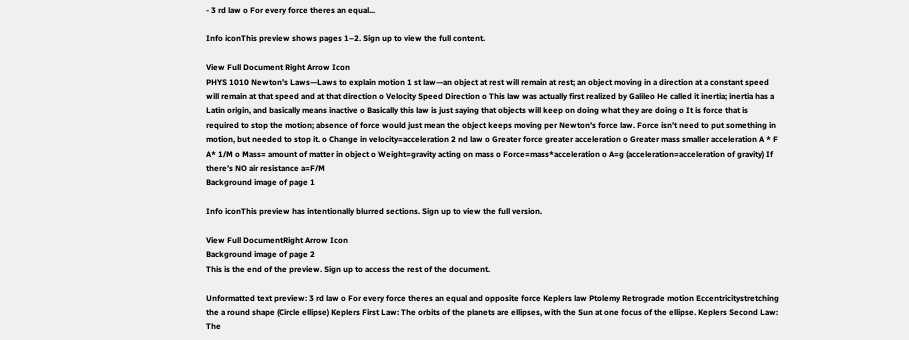- 3 rd law o For every force theres an equal...

Info iconThis preview shows pages 1–2. Sign up to view the full content.

View Full Document Right Arrow Icon
PHYS 1010 Newton’s Laws—Laws to explain motion 1 st law—an object at rest will remain at rest; an object moving in a direction at a constant speed will remain at that speed and at that direction o Velocity Speed Direction o This law was actually first realized by Galileo He called it inertia; inertia has a Latin origin, and basically means inactive o Basically this law is just saying that objects will keep on doing what they are doing o It is force that is required to stop the motion; absence of force would just mean the object keeps moving per Newton’s force law. Force isn’t need to put something in motion, but needed to stop it. o Change in velocity=acceleration 2 nd law o Greater force greater acceleration o Greater mass smaller acceleration A * F A* 1/M o Mass= amount of matter in object o Weight=gravity acting on mass o Force=mass*acceleration o A=g (acceleration=acceleration of gravity) If there’s NO air resistance a=F/M
Background image of page 1

Info iconThis preview has intentionally blurred sections. Sign up to view the full version.

View Full DocumentRight Arrow Icon
Background image of page 2
This is the end of the preview. Sign up to access the rest of the document.

Unformatted text preview: 3 rd law o For every force theres an equal and opposite force Keplers law Ptolemy Retrograde motion Eccentricitystretching the a round shape (Circle ellipse) Keplers First Law: The orbits of the planets are ellipses, with the Sun at one focus of the ellipse. Keplers Second Law: The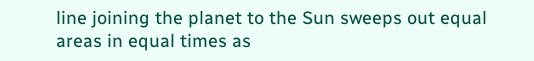line joining the planet to the Sun sweeps out equal areas in equal times as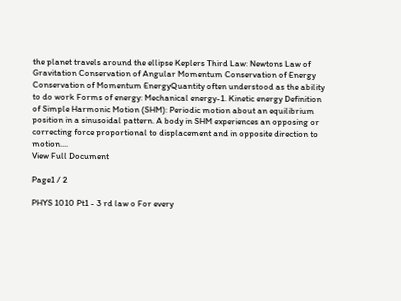the planet travels around the ellipse Keplers Third Law: Newtons Law of Gravitation Conservation of Angular Momentum Conservation of Energy Conservation of Momentum EnergyQuantity often understood as the ability to do work Forms of energy: Mechanical energy-1. Kinetic energy Definition of Simple Harmonic Motion (SHM): Periodic motion about an equilibrium position in a sinusoidal pattern. A body in SHM experiences an opposing or correcting force proportional to displacement and in opposite direction to motion....
View Full Document

Page1 / 2

PHYS 1010 Pt1 - 3 rd law o For every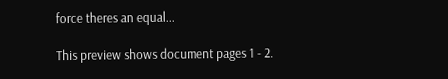force theres an equal...

This preview shows document pages 1 - 2.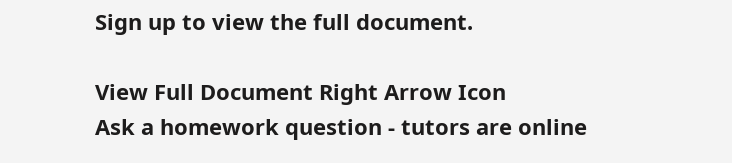Sign up to view the full document.

View Full Document Right Arrow Icon
Ask a homework question - tutors are online